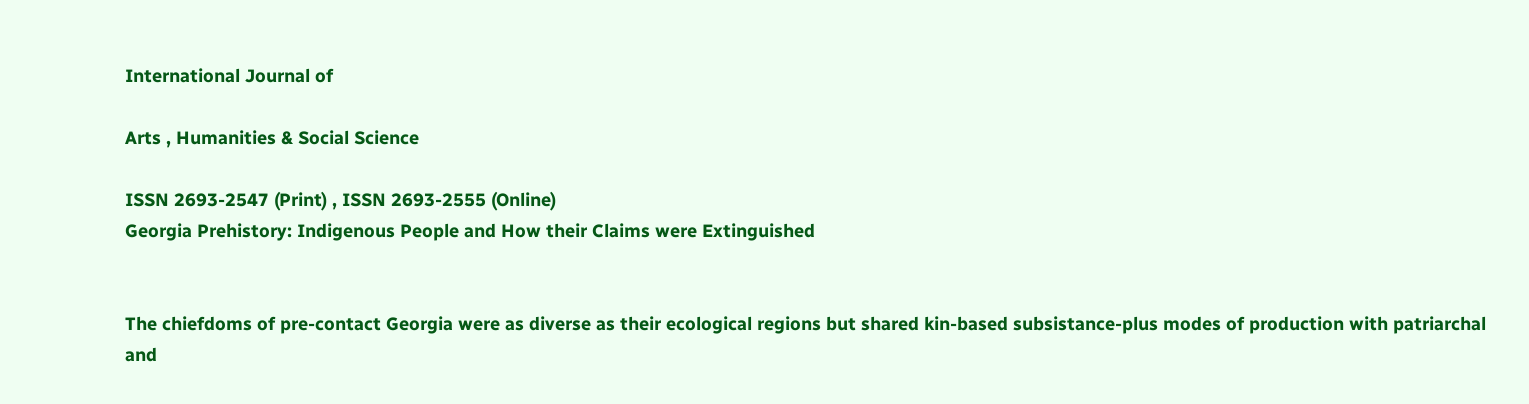International Journal of

Arts , Humanities & Social Science

ISSN 2693-2547 (Print) , ISSN 2693-2555 (Online)
Georgia Prehistory: Indigenous People and How their Claims were Extinguished


The chiefdoms of pre-contact Georgia were as diverse as their ecological regions but shared kin-based subsistance-plus modes of production with patriarchal and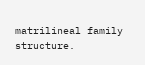matrilineal family structure.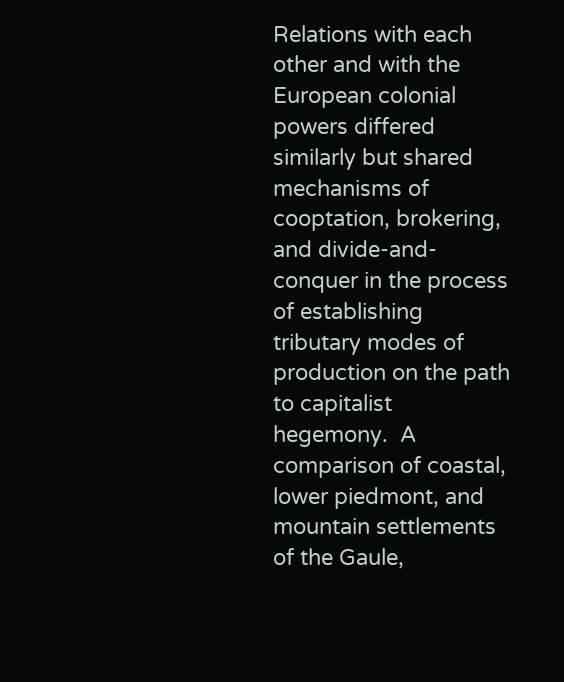Relations with each other and with the European colonial powers differed similarly but shared mechanisms of cooptation, brokering, and divide-and-conquer in the process of establishing tributary modes of production on the path to capitalist hegemony.  A comparison of coastal, lower piedmont, and mountain settlements of the Gaule,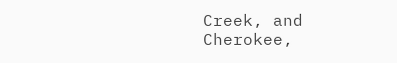Creek, and Cherokee,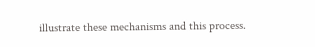illustrate these mechanisms and this process.